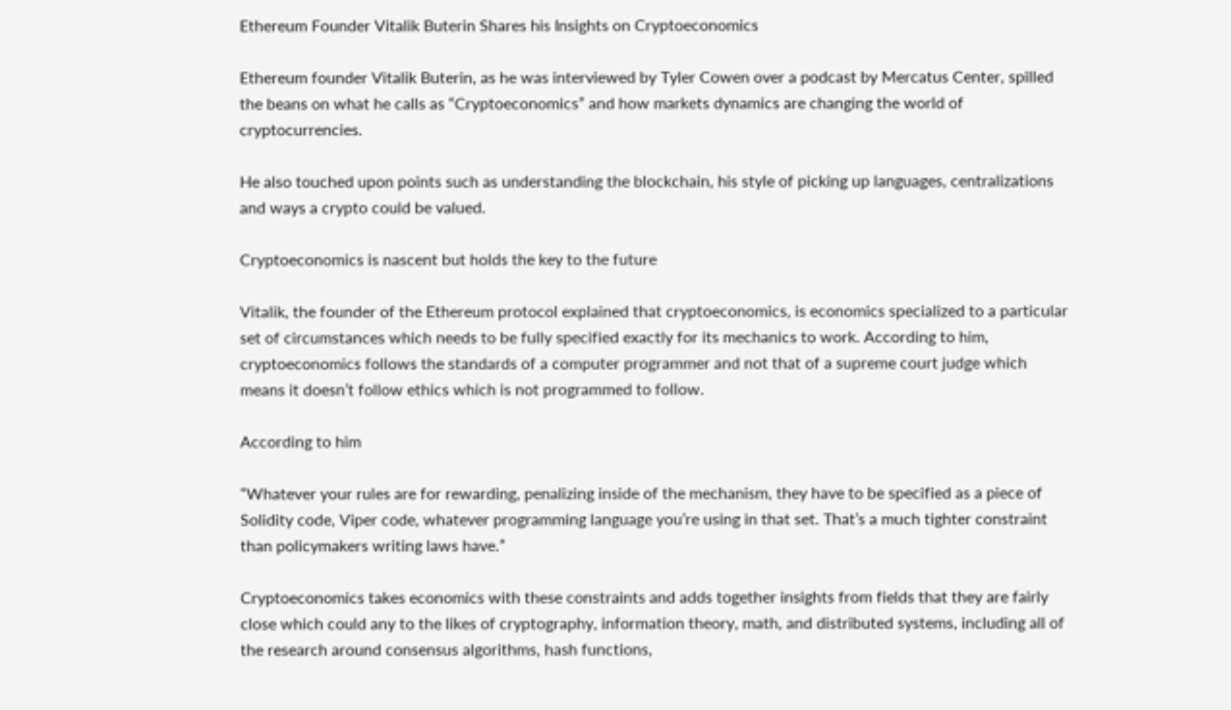Ethereum Founder Vitalik Buterin Shares his Insights on Cryptoeconomics

Ethereum founder Vitalik Buterin, as he was interviewed by Tyler Cowen over a podcast by Mercatus Center, spilled the beans on what he calls as “Cryptoeconomics” and how markets dynamics are changing the world of cryptocurrencies.

He also touched upon points such as understanding the blockchain, his style of picking up languages, centralizations and ways a crypto could be valued.

Cryptoeconomics is nascent but holds the key to the future

Vitalik, the founder of the Ethereum protocol explained that cryptoeconomics, is economics specialized to a particular set of circumstances which needs to be fully specified exactly for its mechanics to work. According to him, cryptoeconomics follows the standards of a computer programmer and not that of a supreme court judge which means it doesn’t follow ethics which is not programmed to follow.

According to him

“Whatever your rules are for rewarding, penalizing inside of the mechanism, they have to be specified as a piece of Solidity code, Viper code, whatever programming language you’re using in that set. That’s a much tighter constraint than policymakers writing laws have.”

Cryptoeconomics takes economics with these constraints and adds together insights from fields that they are fairly close which could any to the likes of cryptography, information theory, math, and distributed systems, including all of the research around consensus algorithms, hash functions,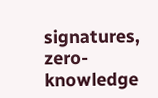signatures, zero-knowledge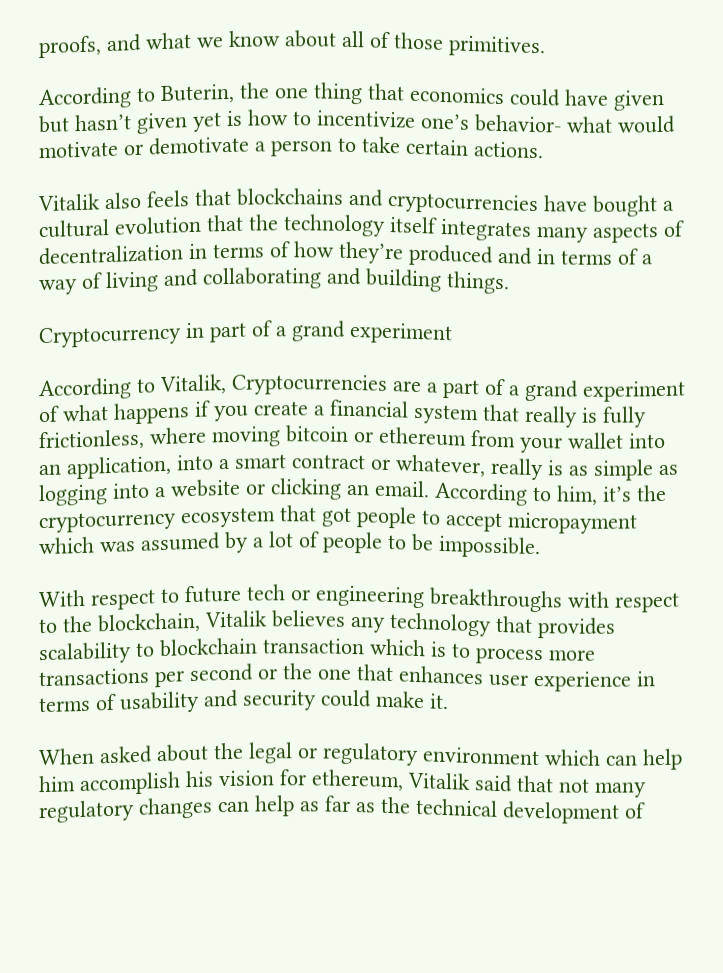proofs, and what we know about all of those primitives.

According to Buterin, the one thing that economics could have given but hasn’t given yet is how to incentivize one’s behavior- what would motivate or demotivate a person to take certain actions.

Vitalik also feels that blockchains and cryptocurrencies have bought a cultural evolution that the technology itself integrates many aspects of decentralization in terms of how they’re produced and in terms of a way of living and collaborating and building things.

Cryptocurrency in part of a grand experiment

According to Vitalik, Cryptocurrencies are a part of a grand experiment of what happens if you create a financial system that really is fully frictionless, where moving bitcoin or ethereum from your wallet into an application, into a smart contract or whatever, really is as simple as logging into a website or clicking an email. According to him, it’s the cryptocurrency ecosystem that got people to accept micropayment which was assumed by a lot of people to be impossible.

With respect to future tech or engineering breakthroughs with respect to the blockchain, Vitalik believes any technology that provides scalability to blockchain transaction which is to process more transactions per second or the one that enhances user experience in terms of usability and security could make it.

When asked about the legal or regulatory environment which can help him accomplish his vision for ethereum, Vitalik said that not many regulatory changes can help as far as the technical development of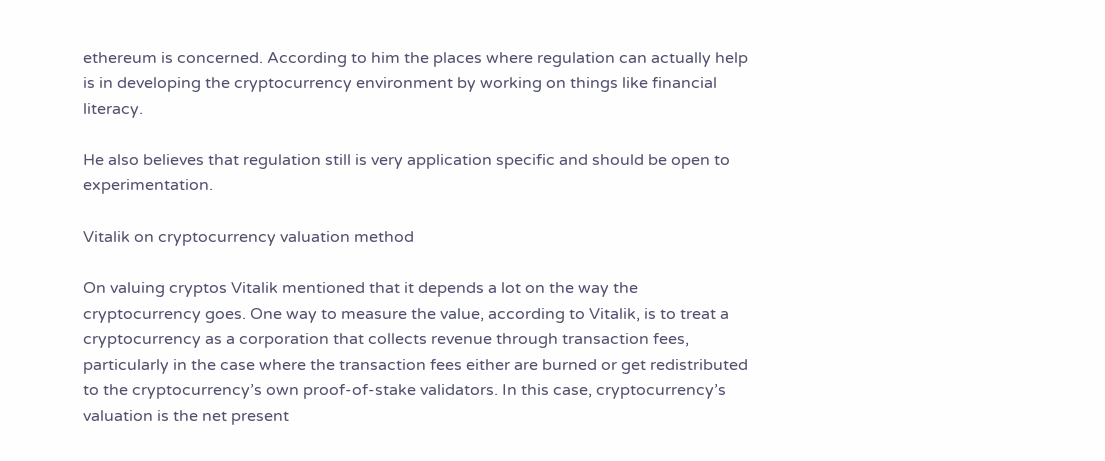ethereum is concerned. According to him the places where regulation can actually help is in developing the cryptocurrency environment by working on things like financial literacy.

He also believes that regulation still is very application specific and should be open to experimentation.

Vitalik on cryptocurrency valuation method

On valuing cryptos Vitalik mentioned that it depends a lot on the way the cryptocurrency goes. One way to measure the value, according to Vitalik, is to treat a cryptocurrency as a corporation that collects revenue through transaction fees, particularly in the case where the transaction fees either are burned or get redistributed to the cryptocurrency’s own proof-of-stake validators. In this case, cryptocurrency’s valuation is the net present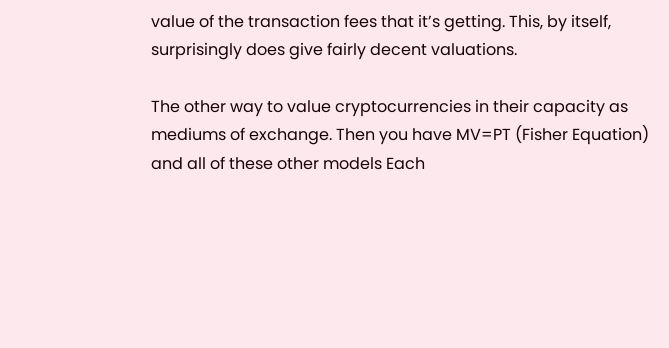value of the transaction fees that it’s getting. This, by itself, surprisingly does give fairly decent valuations.

The other way to value cryptocurrencies in their capacity as mediums of exchange. Then you have MV=PT (Fisher Equation) and all of these other models Each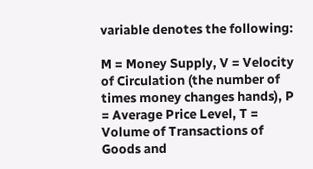variable denotes the following:

M = Money Supply, V = Velocity of Circulation (the number of times money changes hands), P = Average Price Level, T = Volume of Transactions of Goods and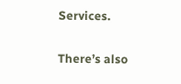Services.

There’s also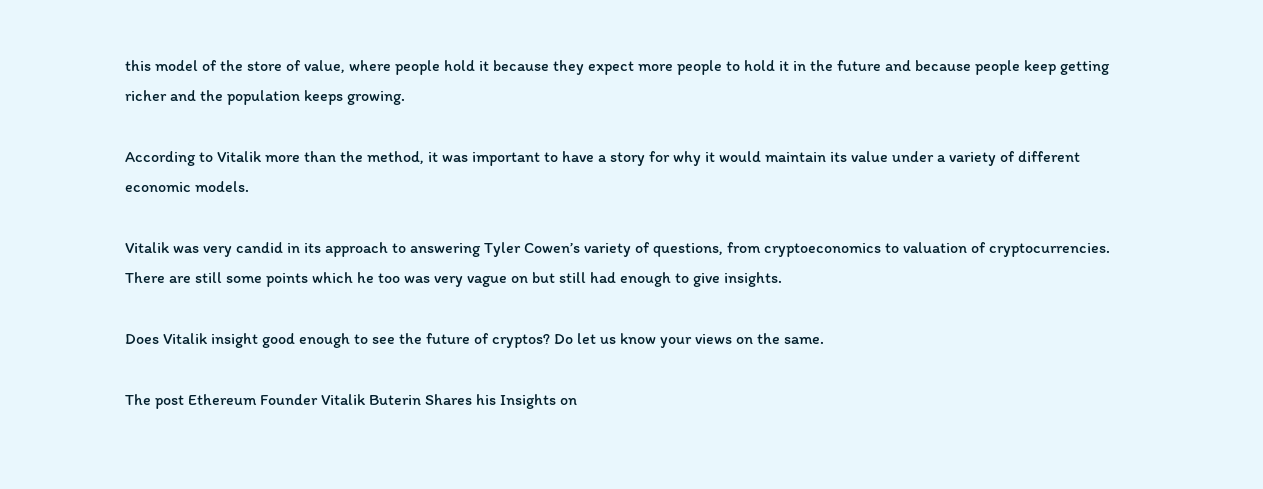this model of the store of value, where people hold it because they expect more people to hold it in the future and because people keep getting richer and the population keeps growing.

According to Vitalik more than the method, it was important to have a story for why it would maintain its value under a variety of different economic models.

Vitalik was very candid in its approach to answering Tyler Cowen’s variety of questions, from cryptoeconomics to valuation of cryptocurrencies.  There are still some points which he too was very vague on but still had enough to give insights.

Does Vitalik insight good enough to see the future of cryptos? Do let us know your views on the same.

The post Ethereum Founder Vitalik Buterin Shares his Insights on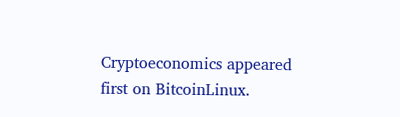Cryptoeconomics appeared first on BitcoinLinux.